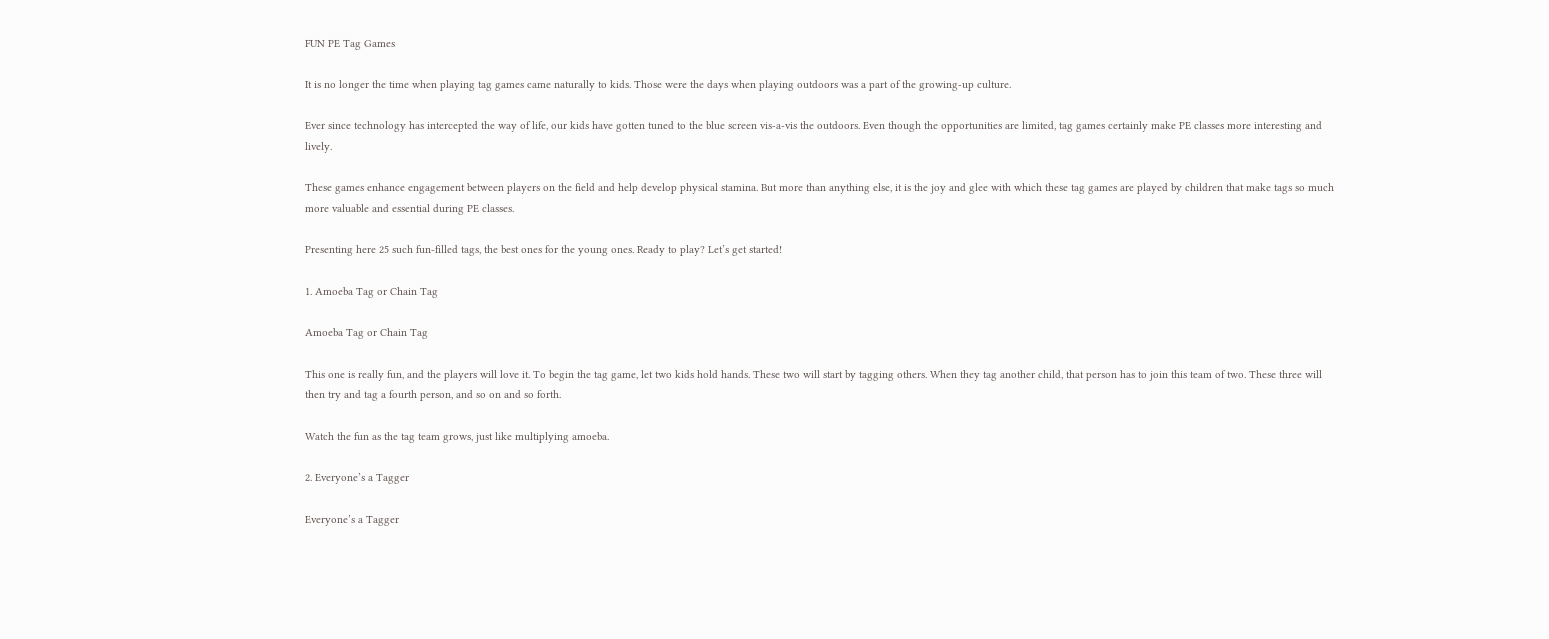FUN PE Tag Games

It is no longer the time when playing tag games came naturally to kids. Those were the days when playing outdoors was a part of the growing-up culture.

Ever since technology has intercepted the way of life, our kids have gotten tuned to the blue screen vis-a-vis the outdoors. Even though the opportunities are limited, tag games certainly make PE classes more interesting and lively.

These games enhance engagement between players on the field and help develop physical stamina. But more than anything else, it is the joy and glee with which these tag games are played by children that make tags so much more valuable and essential during PE classes.

Presenting here 25 such fun-filled tags, the best ones for the young ones. Ready to play? Let’s get started!

1. Amoeba Tag or Chain Tag

Amoeba Tag or Chain Tag

This one is really fun, and the players will love it. To begin the tag game, let two kids hold hands. These two will start by tagging others. When they tag another child, that person has to join this team of two. These three will then try and tag a fourth person, and so on and so forth.

Watch the fun as the tag team grows, just like multiplying amoeba.

2. Everyone’s a Tagger

Everyone’s a Tagger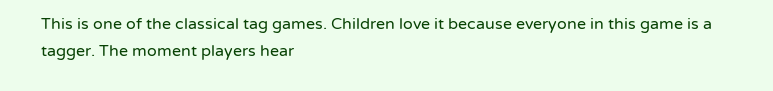This is one of the classical tag games. Children love it because everyone in this game is a tagger. The moment players hear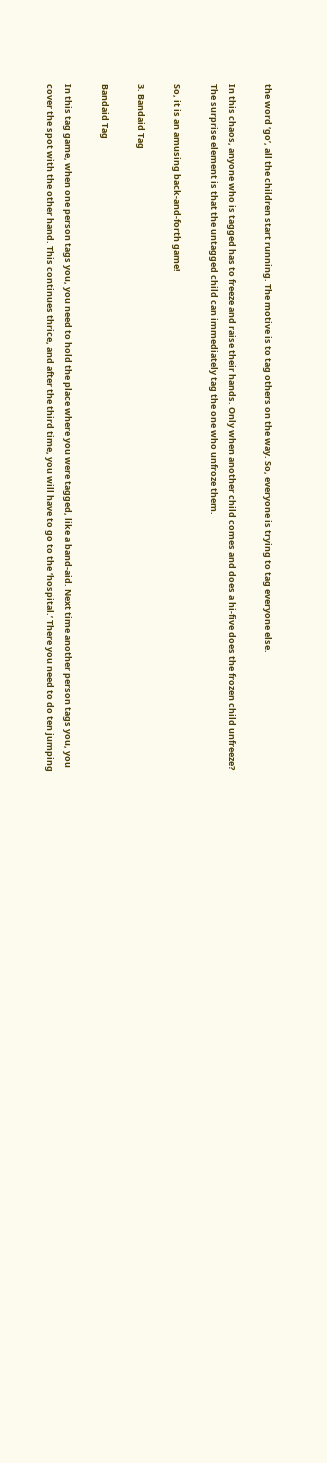the word ‘go’, all the children start running. The motive is to tag others on the way. So, everyone is trying to tag everyone else.

In this chaos, anyone who is tagged has to freeze and raise their hands. Only when another child comes and does a hi-five does the frozen child unfreeze? The surprise element is that the untagged child can immediately tag the one who unfroze them.

So, it is an amusing back-and-forth game!

3. Bandaid Tag

Bandaid Tag

In this tag game, when one person tags you, you need to hold the place where you were tagged, like a band-aid. Next time another person tags you, you cover the spot with the other hand. This continues thrice, and after the third time, you will have to go to the ‘hospital.’ There you need to do ten jumping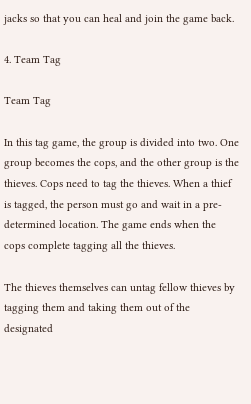jacks so that you can heal and join the game back.

4. Team Tag

Team Tag

In this tag game, the group is divided into two. One group becomes the cops, and the other group is the thieves. Cops need to tag the thieves. When a thief is tagged, the person must go and wait in a pre-determined location. The game ends when the cops complete tagging all the thieves.

The thieves themselves can untag fellow thieves by tagging them and taking them out of the designated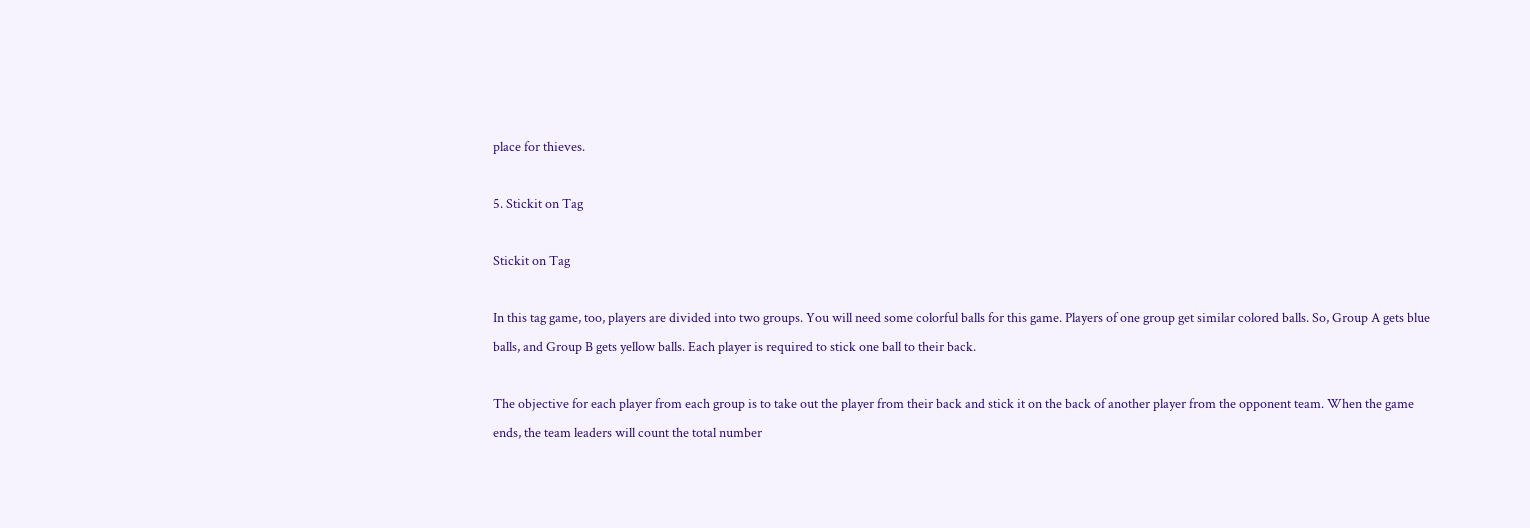place for thieves.

5. Stickit on Tag

Stickit on Tag

In this tag game, too, players are divided into two groups. You will need some colorful balls for this game. Players of one group get similar colored balls. So, Group A gets blue balls, and Group B gets yellow balls. Each player is required to stick one ball to their back.

The objective for each player from each group is to take out the player from their back and stick it on the back of another player from the opponent team. When the game ends, the team leaders will count the total number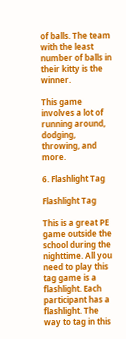of balls. The team with the least number of balls in their kitty is the winner.

This game involves a lot of running around, dodging, throwing, and more.

6. Flashlight Tag

Flashlight Tag

This is a great PE game outside the school during the nighttime. All you need to play this tag game is a flashlight. Each participant has a flashlight. The way to tag in this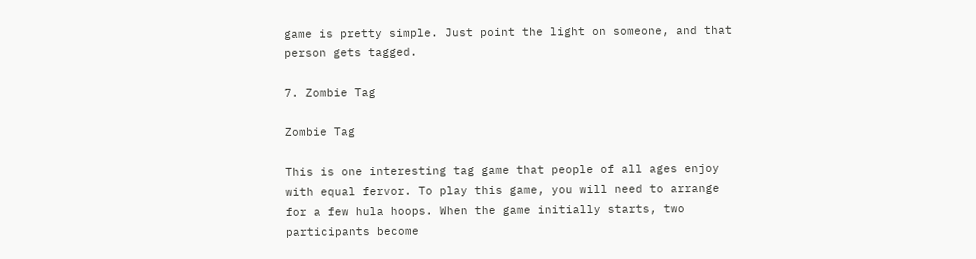game is pretty simple. Just point the light on someone, and that person gets tagged.

7. Zombie Tag

Zombie Tag

This is one interesting tag game that people of all ages enjoy with equal fervor. To play this game, you will need to arrange for a few hula hoops. When the game initially starts, two participants become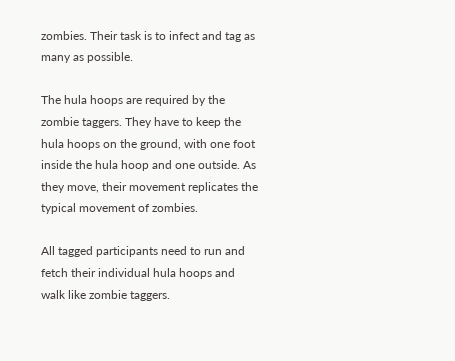zombies. Their task is to infect and tag as many as possible.

The hula hoops are required by the zombie taggers. They have to keep the hula hoops on the ground, with one foot inside the hula hoop and one outside. As they move, their movement replicates the typical movement of zombies.

All tagged participants need to run and fetch their individual hula hoops and walk like zombie taggers.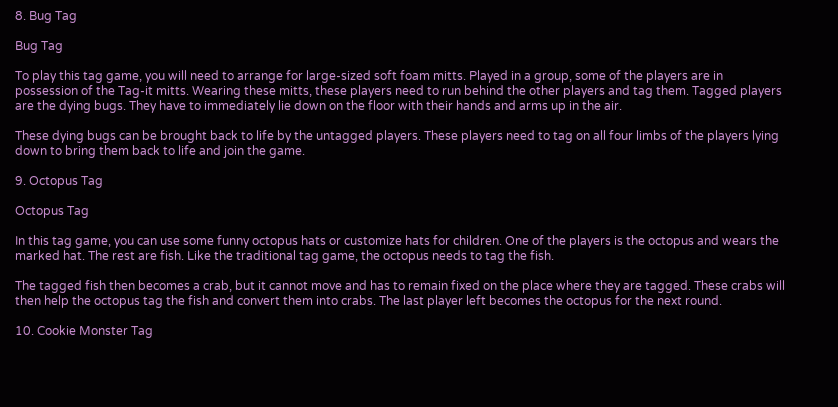8. Bug Tag

Bug Tag

To play this tag game, you will need to arrange for large-sized soft foam mitts. Played in a group, some of the players are in possession of the Tag-it mitts. Wearing these mitts, these players need to run behind the other players and tag them. Tagged players are the dying bugs. They have to immediately lie down on the floor with their hands and arms up in the air.

These dying bugs can be brought back to life by the untagged players. These players need to tag on all four limbs of the players lying down to bring them back to life and join the game.

9. Octopus Tag

Octopus Tag

In this tag game, you can use some funny octopus hats or customize hats for children. One of the players is the octopus and wears the marked hat. The rest are fish. Like the traditional tag game, the octopus needs to tag the fish.

The tagged fish then becomes a crab, but it cannot move and has to remain fixed on the place where they are tagged. These crabs will then help the octopus tag the fish and convert them into crabs. The last player left becomes the octopus for the next round.

10. Cookie Monster Tag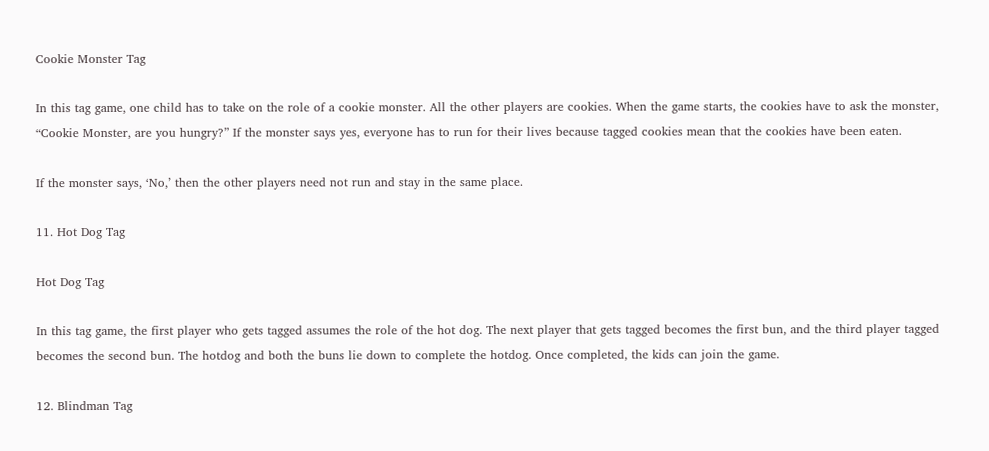Cookie Monster Tag

In this tag game, one child has to take on the role of a cookie monster. All the other players are cookies. When the game starts, the cookies have to ask the monster, “Cookie Monster, are you hungry?” If the monster says yes, everyone has to run for their lives because tagged cookies mean that the cookies have been eaten.

If the monster says, ‘No,’ then the other players need not run and stay in the same place.

11. Hot Dog Tag

Hot Dog Tag

In this tag game, the first player who gets tagged assumes the role of the hot dog. The next player that gets tagged becomes the first bun, and the third player tagged becomes the second bun. The hotdog and both the buns lie down to complete the hotdog. Once completed, the kids can join the game.

12. Blindman Tag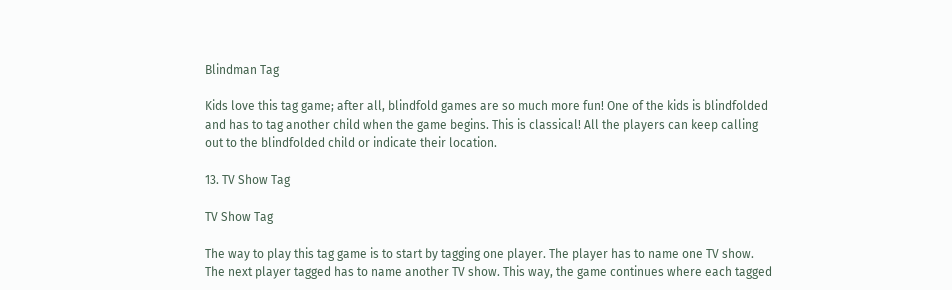Blindman Tag

Kids love this tag game; after all, blindfold games are so much more fun! One of the kids is blindfolded and has to tag another child when the game begins. This is classical! All the players can keep calling out to the blindfolded child or indicate their location.

13. TV Show Tag

TV Show Tag

The way to play this tag game is to start by tagging one player. The player has to name one TV show. The next player tagged has to name another TV show. This way, the game continues where each tagged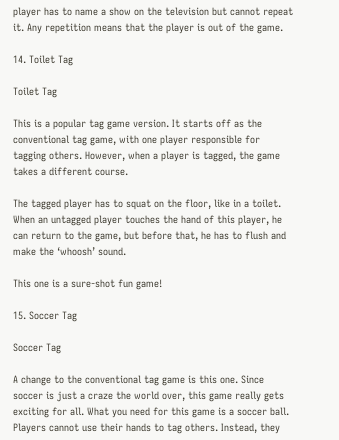player has to name a show on the television but cannot repeat it. Any repetition means that the player is out of the game.

14. Toilet Tag

Toilet Tag

This is a popular tag game version. It starts off as the conventional tag game, with one player responsible for tagging others. However, when a player is tagged, the game takes a different course.

The tagged player has to squat on the floor, like in a toilet. When an untagged player touches the hand of this player, he can return to the game, but before that, he has to flush and make the ‘whoosh’ sound.

This one is a sure-shot fun game!

15. Soccer Tag

Soccer Tag

A change to the conventional tag game is this one. Since soccer is just a craze the world over, this game really gets exciting for all. What you need for this game is a soccer ball. Players cannot use their hands to tag others. Instead, they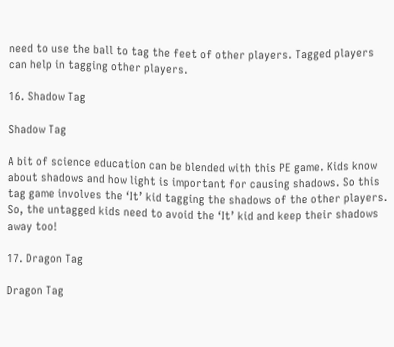need to use the ball to tag the feet of other players. Tagged players can help in tagging other players.

16. Shadow Tag

Shadow Tag

A bit of science education can be blended with this PE game. Kids know about shadows and how light is important for causing shadows. So this tag game involves the ‘It’ kid tagging the shadows of the other players. So, the untagged kids need to avoid the ‘It’ kid and keep their shadows away too!

17. Dragon Tag

Dragon Tag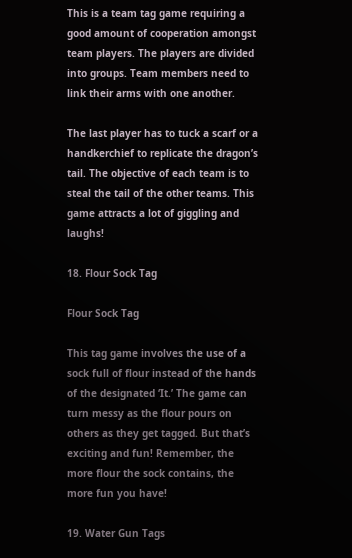This is a team tag game requiring a good amount of cooperation amongst team players. The players are divided into groups. Team members need to link their arms with one another.

The last player has to tuck a scarf or a handkerchief to replicate the dragon’s tail. The objective of each team is to steal the tail of the other teams. This game attracts a lot of giggling and laughs!

18. Flour Sock Tag

Flour Sock Tag

This tag game involves the use of a sock full of flour instead of the hands of the designated ‘It.’ The game can turn messy as the flour pours on others as they get tagged. But that’s exciting and fun! Remember, the more flour the sock contains, the more fun you have!

19. Water Gun Tags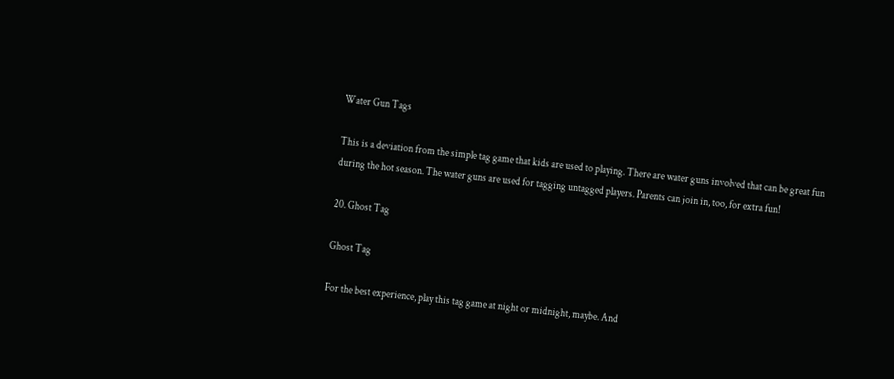Water Gun Tags

This is a deviation from the simple tag game that kids are used to playing. There are water guns involved that can be great fun during the hot season. The water guns are used for tagging untagged players. Parents can join in, too, for extra fun!

20. Ghost Tag

Ghost Tag

For the best experience, play this tag game at night or midnight, maybe. And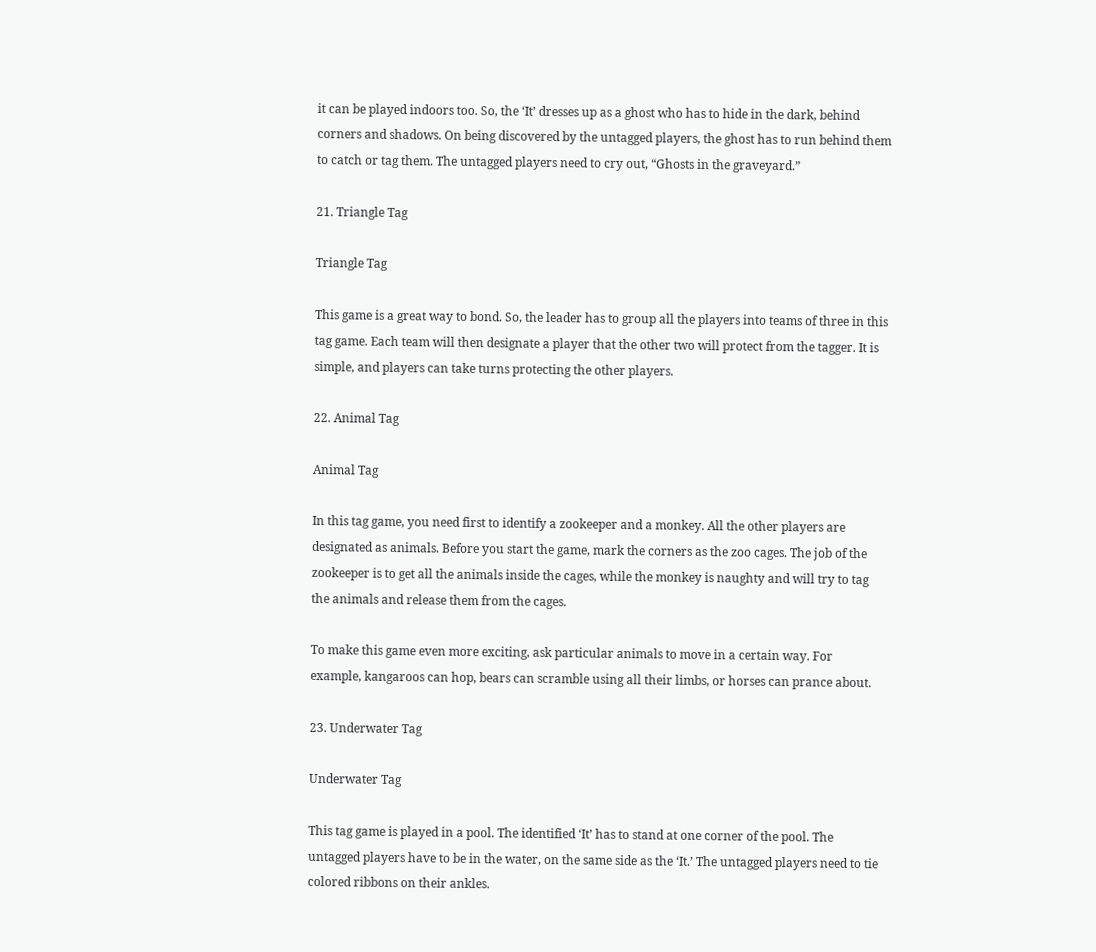it can be played indoors too. So, the ‘It’ dresses up as a ghost who has to hide in the dark, behind corners and shadows. On being discovered by the untagged players, the ghost has to run behind them to catch or tag them. The untagged players need to cry out, “Ghosts in the graveyard.”

21. Triangle Tag

Triangle Tag

This game is a great way to bond. So, the leader has to group all the players into teams of three in this tag game. Each team will then designate a player that the other two will protect from the tagger. It is simple, and players can take turns protecting the other players.

22. Animal Tag

Animal Tag

In this tag game, you need first to identify a zookeeper and a monkey. All the other players are designated as animals. Before you start the game, mark the corners as the zoo cages. The job of the zookeeper is to get all the animals inside the cages, while the monkey is naughty and will try to tag the animals and release them from the cages.

To make this game even more exciting, ask particular animals to move in a certain way. For example, kangaroos can hop, bears can scramble using all their limbs, or horses can prance about.

23. Underwater Tag

Underwater Tag

This tag game is played in a pool. The identified ‘It’ has to stand at one corner of the pool. The untagged players have to be in the water, on the same side as the ‘It.’ The untagged players need to tie colored ribbons on their ankles.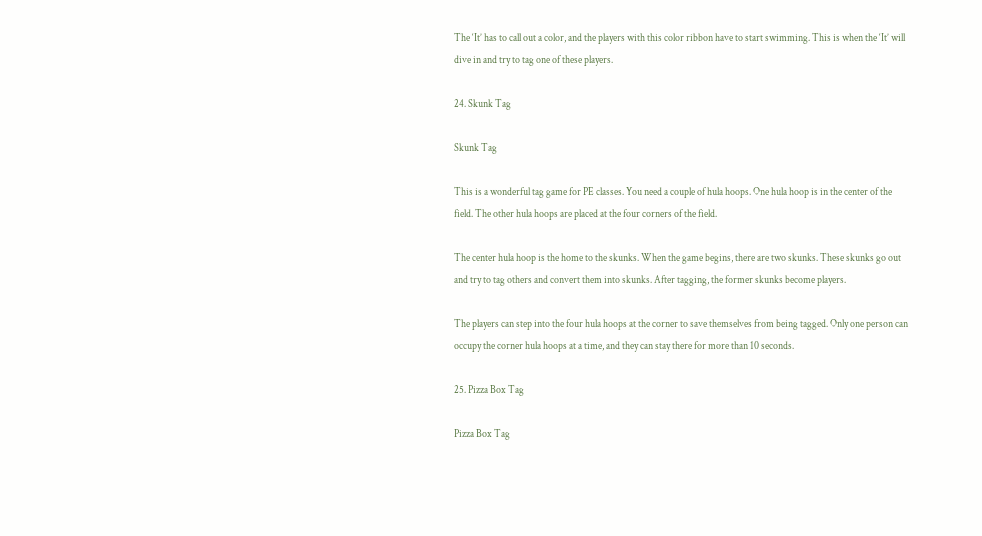The ‘It’ has to call out a color, and the players with this color ribbon have to start swimming. This is when the ‘It’ will dive in and try to tag one of these players.

24. Skunk Tag

Skunk Tag

This is a wonderful tag game for PE classes. You need a couple of hula hoops. One hula hoop is in the center of the field. The other hula hoops are placed at the four corners of the field.

The center hula hoop is the home to the skunks. When the game begins, there are two skunks. These skunks go out and try to tag others and convert them into skunks. After tagging, the former skunks become players.

The players can step into the four hula hoops at the corner to save themselves from being tagged. Only one person can occupy the corner hula hoops at a time, and they can stay there for more than 10 seconds.

25. Pizza Box Tag

Pizza Box Tag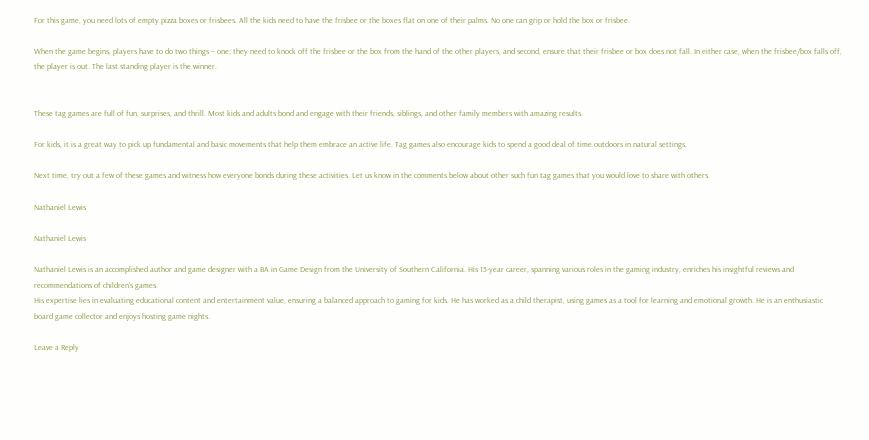For this game, you need lots of empty pizza boxes or frisbees. All the kids need to have the frisbee or the boxes flat on one of their palms. No one can grip or hold the box or frisbee.

When the game begins, players have to do two things – one; they need to knock off the frisbee or the box from the hand of the other players, and second, ensure that their frisbee or box does not fall. In either case, when the frisbee/box falls off, the player is out. The last standing player is the winner.


These tag games are full of fun, surprises, and thrill. Most kids and adults bond and engage with their friends, siblings, and other family members with amazing results.

For kids, it is a great way to pick up fundamental and basic movements that help them embrace an active life. Tag games also encourage kids to spend a good deal of time outdoors in natural settings.

Next time, try out a few of these games and witness how everyone bonds during these activities. Let us know in the comments below about other such fun tag games that you would love to share with others.

Nathaniel Lewis

Nathaniel Lewis

Nathaniel Lewis is an accomplished author and game designer with a BA in Game Design from the University of Southern California. His 15-year career, spanning various roles in the gaming industry, enriches his insightful reviews and recommendations of children's games.
His expertise lies in evaluating educational content and entertainment value, ensuring a balanced approach to gaming for kids. He has worked as a child therapist, using games as a tool for learning and emotional growth. He is an enthusiastic board game collector and enjoys hosting game nights.

Leave a Reply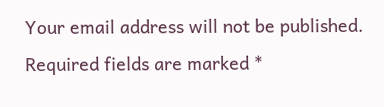Your email address will not be published. Required fields are marked *